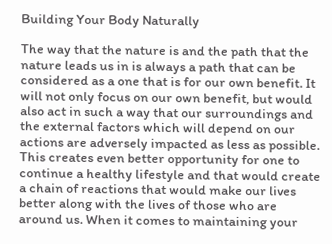Building Your Body Naturally

The way that the nature is and the path that the nature leads us in is always a path that can be considered as a one that is for our own benefit. It will not only focus on our own benefit, but would also act in such a way that our surroundings and the external factors which will depend on our actions are adversely impacted as less as possible. This creates even better opportunity for one to continue a healthy lifestyle and that would create a chain of reactions that would make our lives better along with the lives of those who are around us. When it comes to maintaining your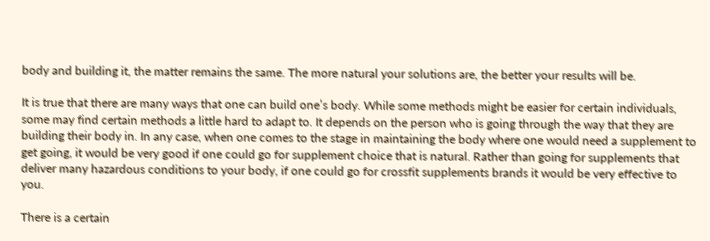body and building it, the matter remains the same. The more natural your solutions are, the better your results will be.

It is true that there are many ways that one can build one’s body. While some methods might be easier for certain individuals, some may find certain methods a little hard to adapt to. It depends on the person who is going through the way that they are building their body in. In any case, when one comes to the stage in maintaining the body where one would need a supplement to get going, it would be very good if one could go for supplement choice that is natural. Rather than going for supplements that deliver many hazardous conditions to your body, if one could go for crossfit supplements brands it would be very effective to you.

There is a certain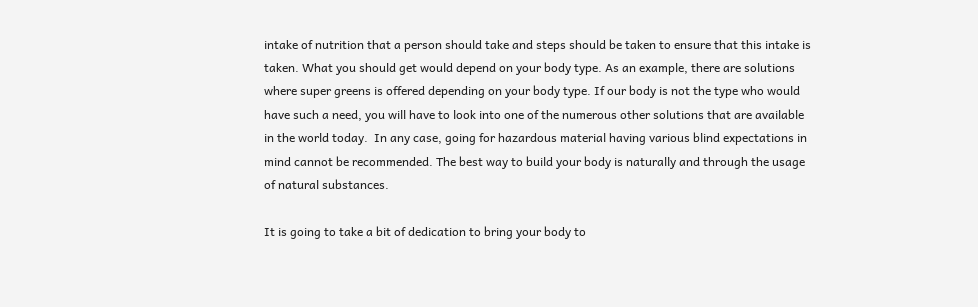intake of nutrition that a person should take and steps should be taken to ensure that this intake is taken. What you should get would depend on your body type. As an example, there are solutions where super greens is offered depending on your body type. If our body is not the type who would have such a need, you will have to look into one of the numerous other solutions that are available in the world today.  In any case, going for hazardous material having various blind expectations in mind cannot be recommended. The best way to build your body is naturally and through the usage of natural substances.

It is going to take a bit of dedication to bring your body to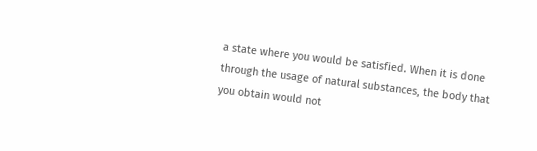a state where you would be satisfied. When it is done through the usage of natural substances, the body that you obtain would not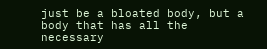just be a bloated body, but a body that has all the necessary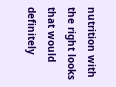nutrition with the right looks that would definitely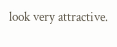look very attractive.